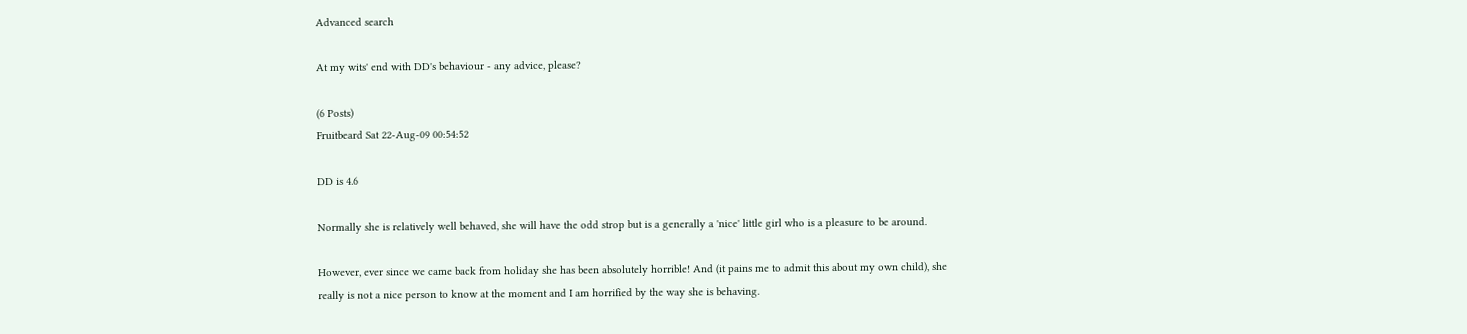Advanced search

At my wits' end with DD's behaviour - any advice, please?

(6 Posts)
Fruitbeard Sat 22-Aug-09 00:54:52

DD is 4.6

Normally she is relatively well behaved, she will have the odd strop but is a generally a 'nice' little girl who is a pleasure to be around.

However, ever since we came back from holiday she has been absolutely horrible! And (it pains me to admit this about my own child), she really is not a nice person to know at the moment and I am horrified by the way she is behaving.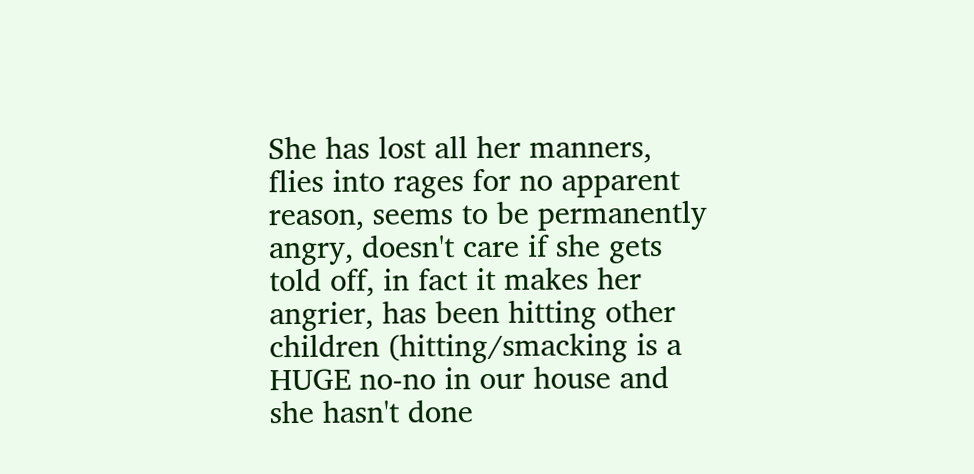She has lost all her manners, flies into rages for no apparent reason, seems to be permanently angry, doesn't care if she gets told off, in fact it makes her angrier, has been hitting other children (hitting/smacking is a HUGE no-no in our house and she hasn't done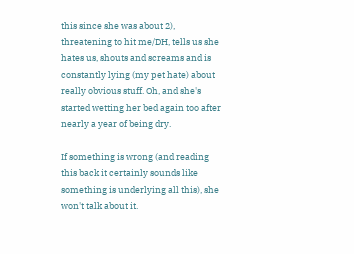this since she was about 2), threatening to hit me/DH, tells us she hates us, shouts and screams and is constantly lying (my pet hate) about really obvious stuff. Oh, and she's started wetting her bed again too after nearly a year of being dry.

If something is wrong (and reading this back it certainly sounds like something is underlying all this), she won't talk about it.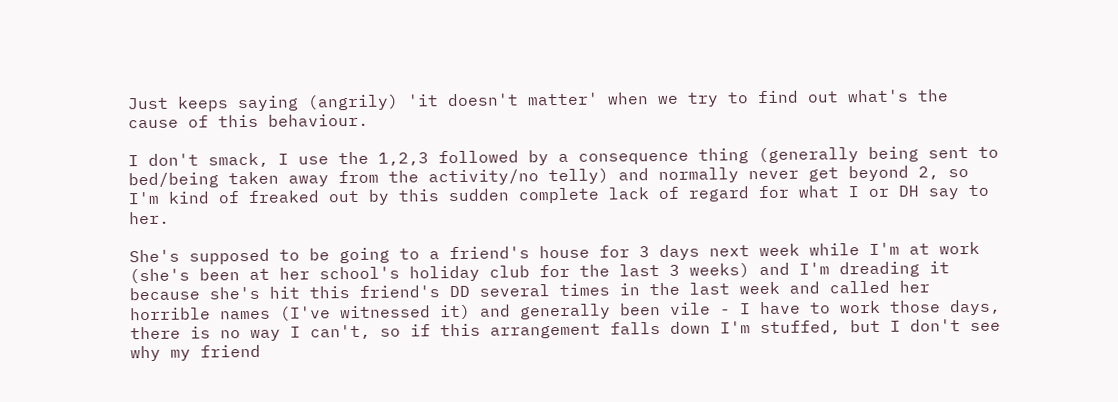Just keeps saying (angrily) 'it doesn't matter' when we try to find out what's the cause of this behaviour.

I don't smack, I use the 1,2,3 followed by a consequence thing (generally being sent to bed/being taken away from the activity/no telly) and normally never get beyond 2, so I'm kind of freaked out by this sudden complete lack of regard for what I or DH say to her.

She's supposed to be going to a friend's house for 3 days next week while I'm at work (she's been at her school's holiday club for the last 3 weeks) and I'm dreading it because she's hit this friend's DD several times in the last week and called her horrible names (I've witnessed it) and generally been vile - I have to work those days, there is no way I can't, so if this arrangement falls down I'm stuffed, but I don't see why my friend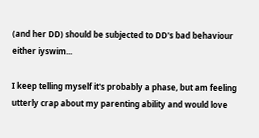(and her DD) should be subjected to DD's bad behaviour either iyswim...

I keep telling myself it's probably a phase, but am feeling utterly crap about my parenting ability and would love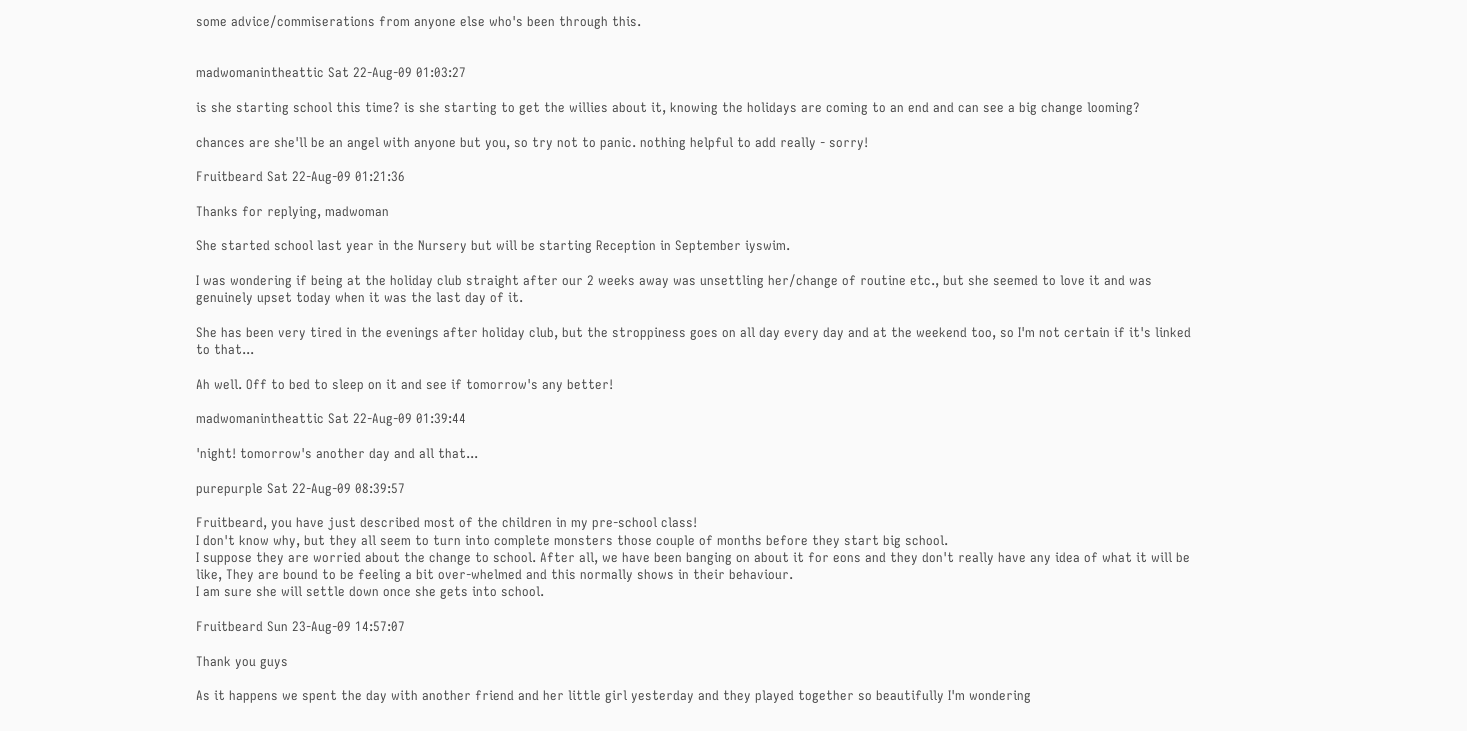some advice/commiserations from anyone else who's been through this.


madwomanintheattic Sat 22-Aug-09 01:03:27

is she starting school this time? is she starting to get the willies about it, knowing the holidays are coming to an end and can see a big change looming?

chances are she'll be an angel with anyone but you, so try not to panic. nothing helpful to add really - sorry!

Fruitbeard Sat 22-Aug-09 01:21:36

Thanks for replying, madwoman

She started school last year in the Nursery but will be starting Reception in September iyswim.

I was wondering if being at the holiday club straight after our 2 weeks away was unsettling her/change of routine etc., but she seemed to love it and was genuinely upset today when it was the last day of it.

She has been very tired in the evenings after holiday club, but the stroppiness goes on all day every day and at the weekend too, so I'm not certain if it's linked to that...

Ah well. Off to bed to sleep on it and see if tomorrow's any better!

madwomanintheattic Sat 22-Aug-09 01:39:44

'night! tomorrow's another day and all that...

purepurple Sat 22-Aug-09 08:39:57

Fruitbeard, you have just described most of the children in my pre-school class!
I don't know why, but they all seem to turn into complete monsters those couple of months before they start big school.
I suppose they are worried about the change to school. After all, we have been banging on about it for eons and they don't really have any idea of what it will be like, They are bound to be feeling a bit over-whelmed and this normally shows in their behaviour.
I am sure she will settle down once she gets into school.

Fruitbeard Sun 23-Aug-09 14:57:07

Thank you guys

As it happens we spent the day with another friend and her little girl yesterday and they played together so beautifully I'm wondering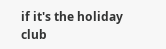if it's the holiday club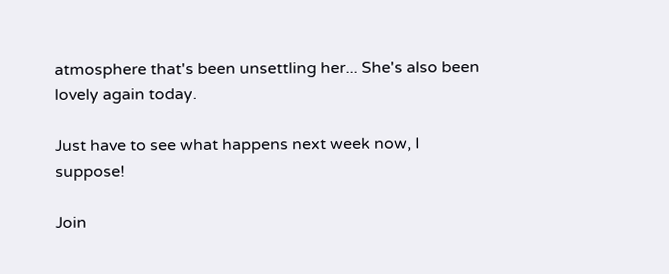atmosphere that's been unsettling her... She's also been lovely again today.

Just have to see what happens next week now, I suppose!

Join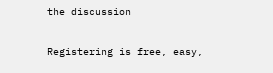the discussion

Registering is free, easy,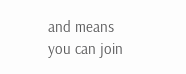and means you can join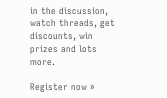in the discussion, watch threads, get discounts, win prizes and lots more.

Register now »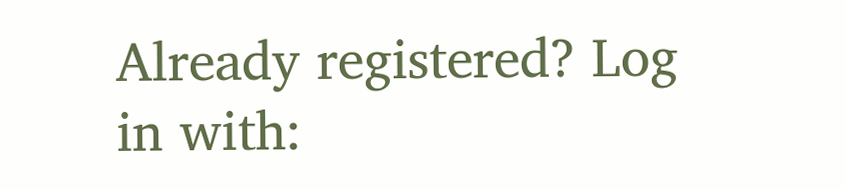Already registered? Log in with: